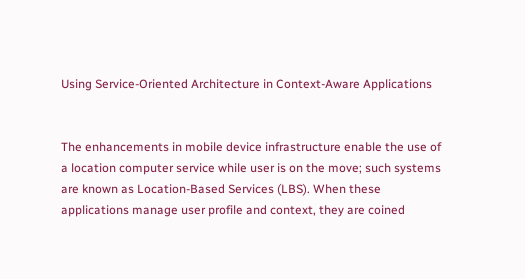Using Service-Oriented Architecture in Context-Aware Applications


The enhancements in mobile device infrastructure enable the use of a location computer service while user is on the move; such systems are known as Location-Based Services (LBS). When these applications manage user profile and context, they are coined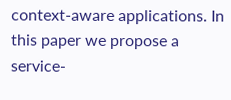context-aware applications. In this paper we propose a service-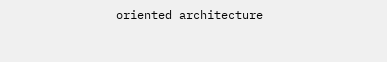oriented architecture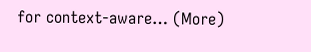for context-aware… (More)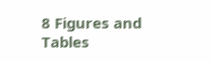8 Figures and Tables